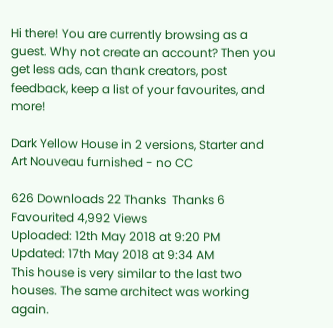Hi there! You are currently browsing as a guest. Why not create an account? Then you get less ads, can thank creators, post feedback, keep a list of your favourites, and more!

Dark Yellow House in 2 versions, Starter and Art Nouveau furnished - no CC

626 Downloads 22 Thanks  Thanks 6 Favourited 4,992 Views
Uploaded: 12th May 2018 at 9:20 PM
Updated: 17th May 2018 at 9:34 AM
This house is very similar to the last two houses. The same architect was working again.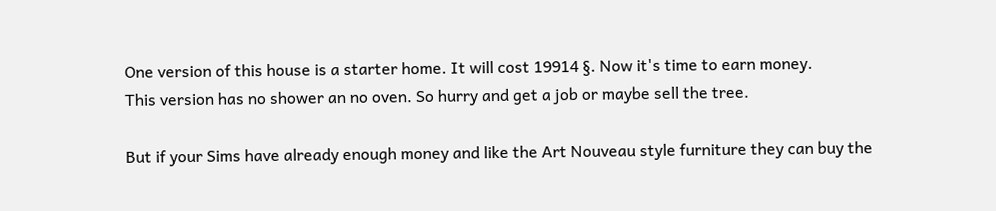One version of this house is a starter home. It will cost 19914 §. Now it's time to earn money.
This version has no shower an no oven. So hurry and get a job or maybe sell the tree.

But if your Sims have already enough money and like the Art Nouveau style furniture they can buy the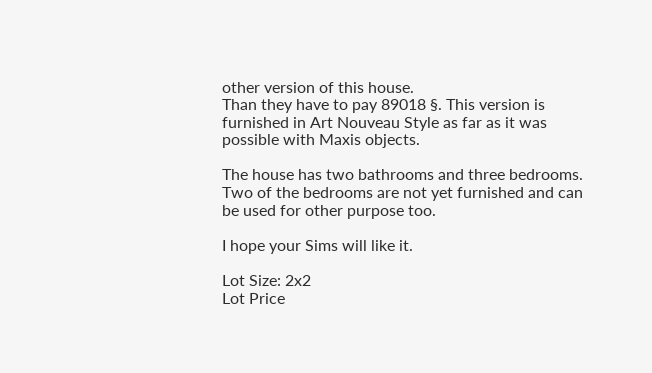other version of this house.
Than they have to pay 89018 §. This version is furnished in Art Nouveau Style as far as it was possible with Maxis objects.

The house has two bathrooms and three bedrooms.
Two of the bedrooms are not yet furnished and can be used for other purpose too.

I hope your Sims will like it.

Lot Size: 2x2
Lot Price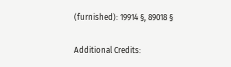(furnished): 19914 §, 89018 §

Additional Credits: